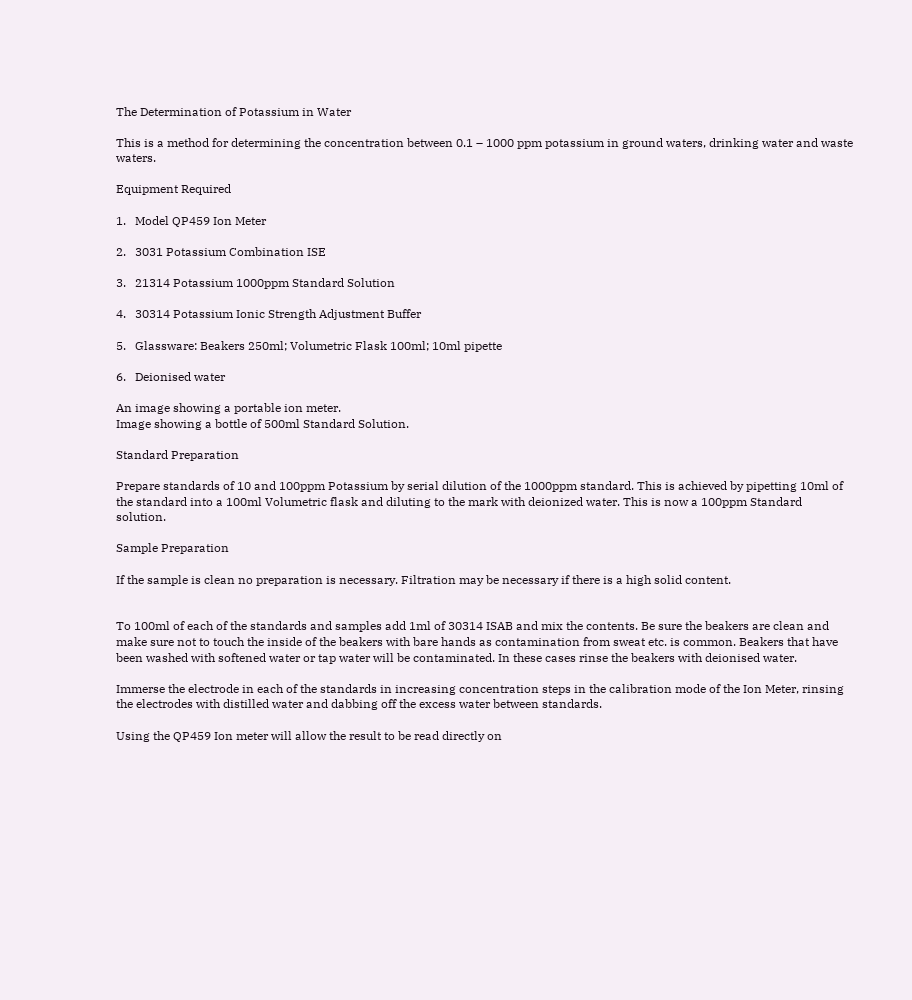The Determination of Potassium in Water

This is a method for determining the concentration between 0.1 – 1000 ppm potassium in ground waters, drinking water and waste waters.

Equipment Required

1.   Model QP459 Ion Meter

2.   3031 Potassium Combination ISE

3.   21314 Potassium 1000ppm Standard Solution

4.   30314 Potassium Ionic Strength Adjustment Buffer

5.   Glassware: Beakers 250ml; Volumetric Flask 100ml; 10ml pipette

6.   Deionised water

An image showing a portable ion meter.
Image showing a bottle of 500ml Standard Solution.

Standard Preparation

Prepare standards of 10 and 100ppm Potassium by serial dilution of the 1000ppm standard. This is achieved by pipetting 10ml of the standard into a 100ml Volumetric flask and diluting to the mark with deionized water. This is now a 100ppm Standard solution.

Sample Preparation

If the sample is clean no preparation is necessary. Filtration may be necessary if there is a high solid content.


To 100ml of each of the standards and samples add 1ml of 30314 ISAB and mix the contents. Be sure the beakers are clean and make sure not to touch the inside of the beakers with bare hands as contamination from sweat etc. is common. Beakers that have been washed with softened water or tap water will be contaminated. In these cases rinse the beakers with deionised water.

Immerse the electrode in each of the standards in increasing concentration steps in the calibration mode of the Ion Meter, rinsing the electrodes with distilled water and dabbing off the excess water between standards.

Using the QP459 Ion meter will allow the result to be read directly on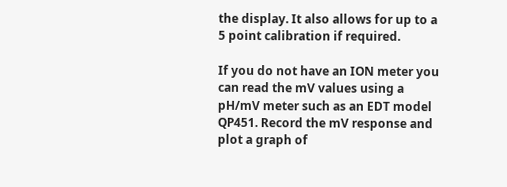the display. It also allows for up to a 5 point calibration if required.

If you do not have an ION meter you can read the mV values using a pH/mV meter such as an EDT model QP451. Record the mV response and plot a graph of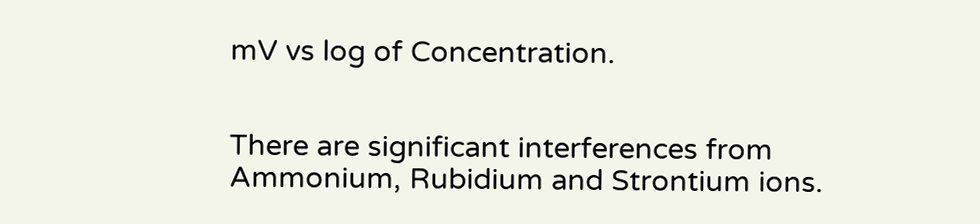mV vs log of Concentration.


There are significant interferences from Ammonium, Rubidium and Strontium ions.